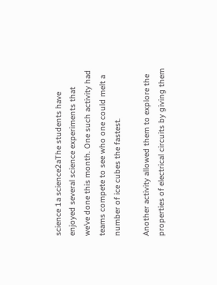science 1a science2aThe students have enjoyed several science experiments that we’ve done this month. One such activity had teams compete to see who one could melt a number of ice cubes the fastest.

Another activity allowed them to explore the properties of electrical circuits by giving them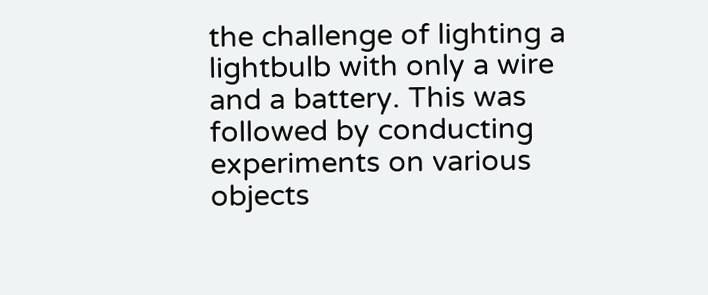the challenge of lighting a lightbulb with only a wire and a battery. This was followed by conducting experiments on various objects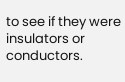to see if they were insulators or conductors.